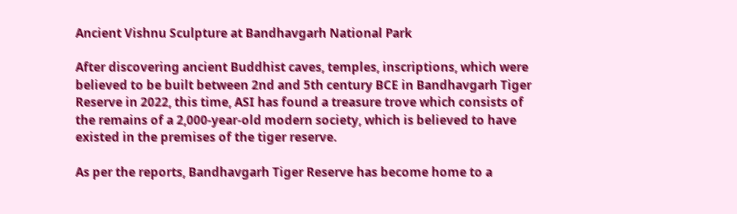Ancient Vishnu Sculpture at Bandhavgarh National Park

After discovering ancient Buddhist caves, temples, inscriptions, which were believed to be built between 2nd and 5th century BCE in Bandhavgarh Tiger Reserve in 2022, this time, ASI has found a treasure trove which consists of the remains of a 2,000-year-old modern society, which is believed to have existed in the premises of the tiger reserve.

As per the reports, Bandhavgarh Tiger Reserve has become home to a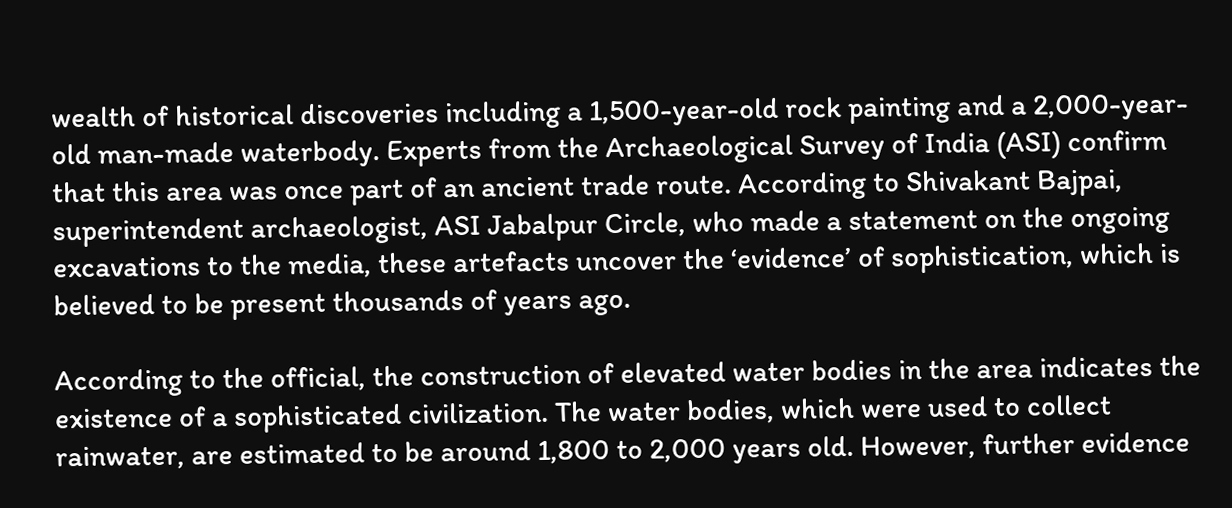wealth of historical discoveries including a 1,500-year-old rock painting and a 2,000-year-old man-made waterbody. Experts from the Archaeological Survey of India (ASI) confirm that this area was once part of an ancient trade route. According to Shivakant Bajpai, superintendent archaeologist, ASI Jabalpur Circle, who made a statement on the ongoing excavations to the media, these artefacts uncover the ‘evidence’ of sophistication, which is believed to be present thousands of years ago.

According to the official, the construction of elevated water bodies in the area indicates the existence of a sophisticated civilization. The water bodies, which were used to collect rainwater, are estimated to be around 1,800 to 2,000 years old. However, further evidence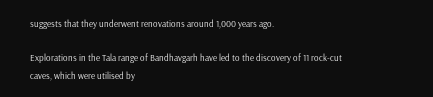suggests that they underwent renovations around 1,000 years ago.

Explorations in the Tala range of Bandhavgarh have led to the discovery of 11 rock-cut caves, which were utilised by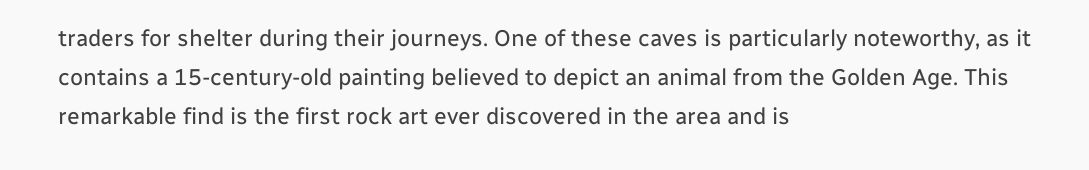traders for shelter during their journeys. One of these caves is particularly noteworthy, as it contains a 15-century-old painting believed to depict an animal from the Golden Age. This remarkable find is the first rock art ever discovered in the area and is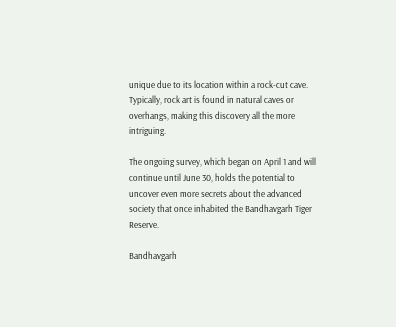unique due to its location within a rock-cut cave. Typically, rock art is found in natural caves or overhangs, making this discovery all the more intriguing.

The ongoing survey, which began on April 1 and will continue until June 30, holds the potential to uncover even more secrets about the advanced society that once inhabited the Bandhavgarh Tiger Reserve.

Bandhavgarh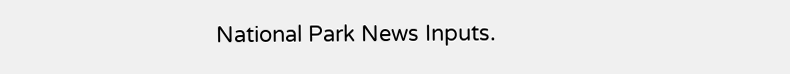National Park News Inputs.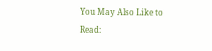You May Also Like to Read: